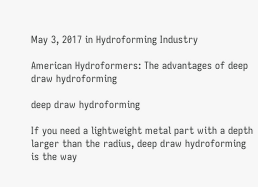May 3, 2017 in Hydroforming Industry

American Hydroformers: The advantages of deep draw hydroforming

deep draw hydroforming

If you need a lightweight metal part with a depth larger than the radius, deep draw hydroforming is the way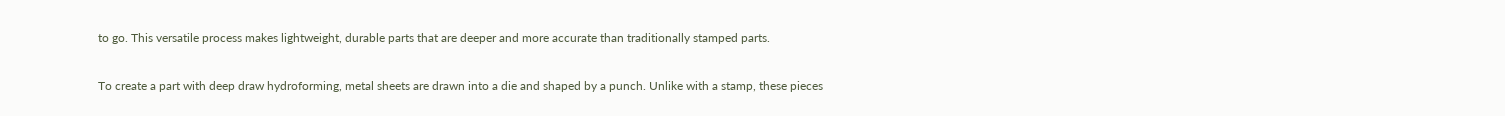to go. This versatile process makes lightweight, durable parts that are deeper and more accurate than traditionally stamped parts.

To create a part with deep draw hydroforming, metal sheets are drawn into a die and shaped by a punch. Unlike with a stamp, these pieces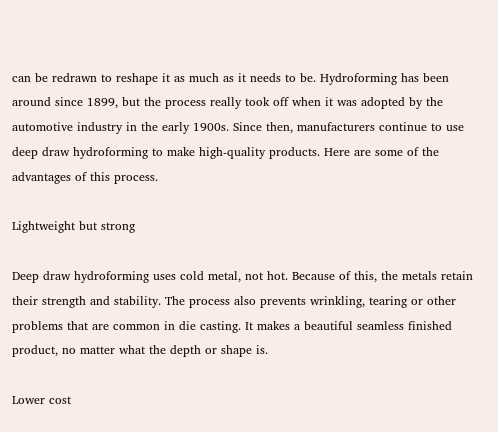can be redrawn to reshape it as much as it needs to be. Hydroforming has been around since 1899, but the process really took off when it was adopted by the automotive industry in the early 1900s. Since then, manufacturers continue to use deep draw hydroforming to make high-quality products. Here are some of the advantages of this process.

Lightweight but strong

Deep draw hydroforming uses cold metal, not hot. Because of this, the metals retain their strength and stability. The process also prevents wrinkling, tearing or other problems that are common in die casting. It makes a beautiful seamless finished product, no matter what the depth or shape is.

Lower cost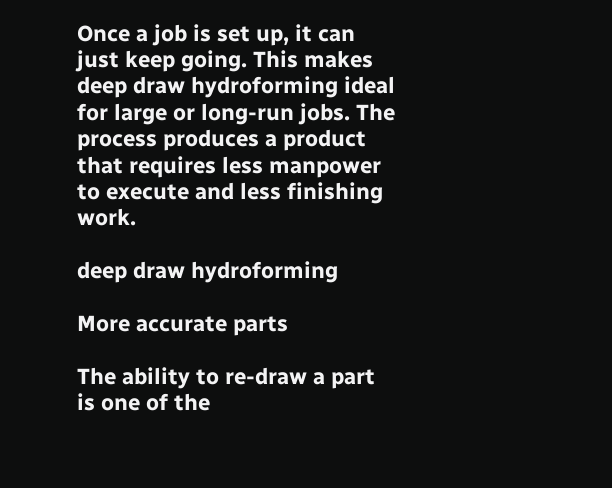Once a job is set up, it can just keep going. This makes deep draw hydroforming ideal for large or long-run jobs. The process produces a product that requires less manpower to execute and less finishing work.

deep draw hydroforming

More accurate parts

The ability to re-draw a part is one of the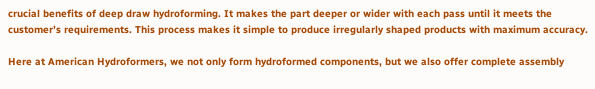crucial benefits of deep draw hydroforming. It makes the part deeper or wider with each pass until it meets the customer’s requirements. This process makes it simple to produce irregularly shaped products with maximum accuracy.

Here at American Hydroformers, we not only form hydroformed components, but we also offer complete assembly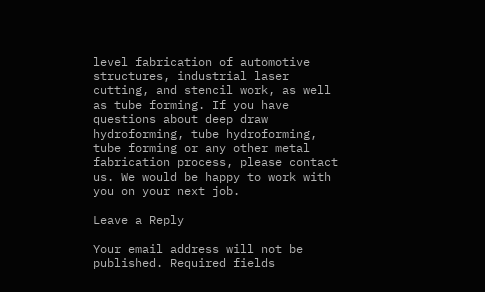level fabrication of automotive structures, industrial laser cutting, and stencil work, as well as tube forming. If you have questions about deep draw hydroforming, tube hydroforming, tube forming or any other metal fabrication process, please contact us. We would be happy to work with you on your next job.

Leave a Reply

Your email address will not be published. Required fields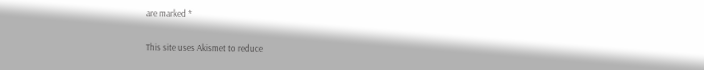are marked *

This site uses Akismet to reduce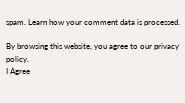spam. Learn how your comment data is processed.

By browsing this website, you agree to our privacy policy.
I Agree